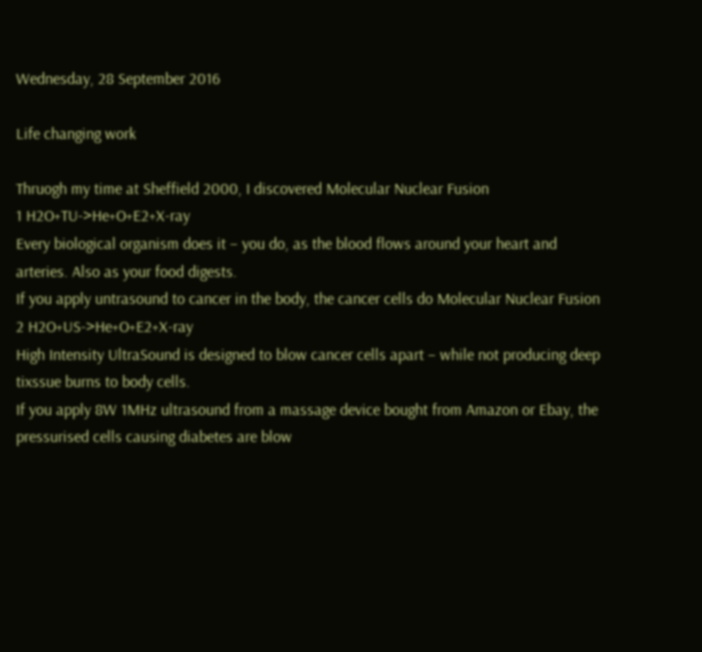Wednesday, 28 September 2016

Life changing work

Thruogh my time at Sheffield 2000, I discovered Molecular Nuclear Fusion
1 H2O+TU->He+O+E2+X-ray
Every biological organism does it – you do, as the blood flows around your heart and arteries. Also as your food digests.
If you apply untrasound to cancer in the body, the cancer cells do Molecular Nuclear Fusion
2 H2O+US->He+O+E2+X-ray
High Intensity UltraSound is designed to blow cancer cells apart – while not producing deep tixssue burns to body cells.
If you apply 8W 1MHz ultrasound from a massage device bought from Amazon or Ebay, the pressurised cells causing diabetes are blow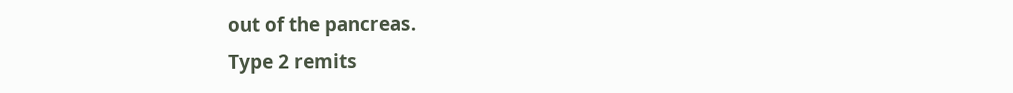out of the pancreas.
Type 2 remits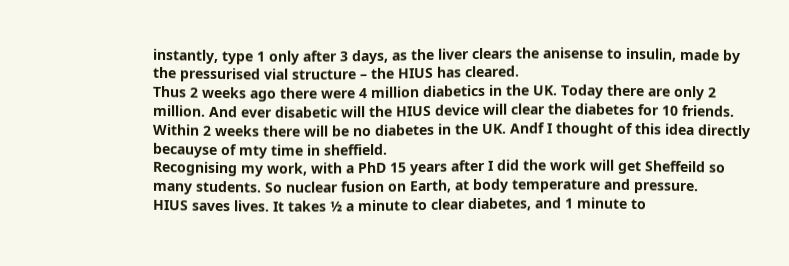instantly, type 1 only after 3 days, as the liver clears the anisense to insulin, made by the pressurised vial structure – the HIUS has cleared.
Thus 2 weeks ago there were 4 million diabetics in the UK. Today there are only 2 million. And ever disabetic will the HIUS device will clear the diabetes for 10 friends.
Within 2 weeks there will be no diabetes in the UK. Andf I thought of this idea directly becauyse of mty time in sheffield.
Recognising my work, with a PhD 15 years after I did the work will get Sheffeild so many students. So nuclear fusion on Earth, at body temperature and pressure.
HIUS saves lives. It takes ½ a minute to clear diabetes, and 1 minute to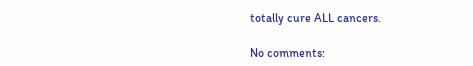totally cure ALL cancers.

No comments: